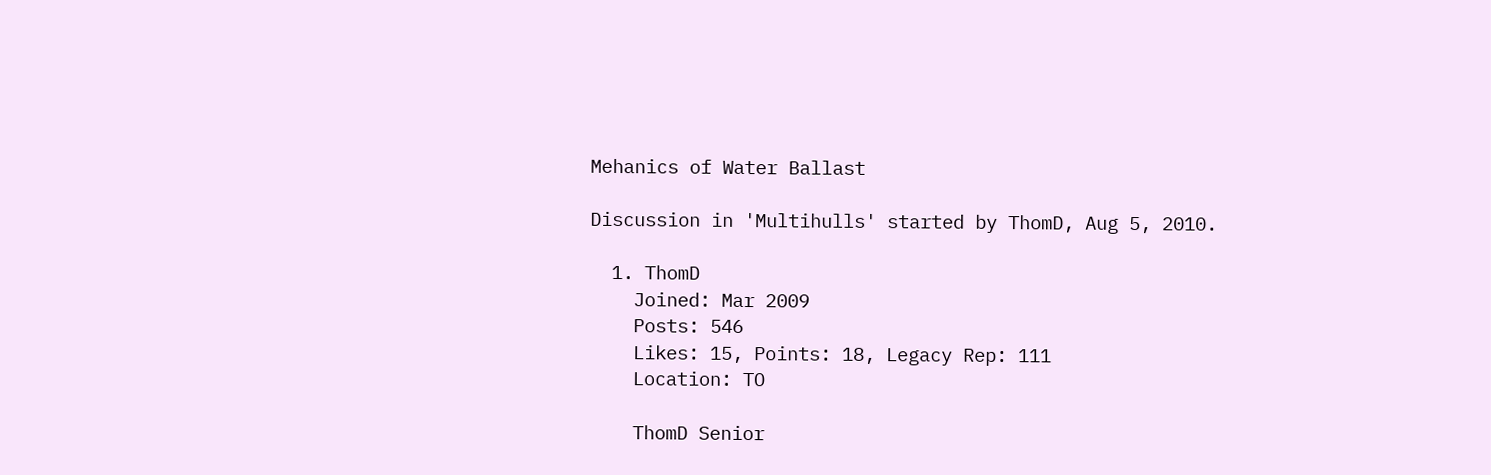Mehanics of Water Ballast

Discussion in 'Multihulls' started by ThomD, Aug 5, 2010.

  1. ThomD
    Joined: Mar 2009
    Posts: 546
    Likes: 15, Points: 18, Legacy Rep: 111
    Location: TO

    ThomD Senior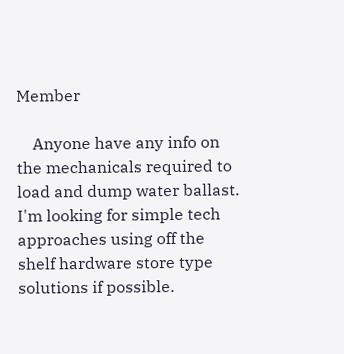Member

    Anyone have any info on the mechanicals required to load and dump water ballast. I'm looking for simple tech approaches using off the shelf hardware store type solutions if possible.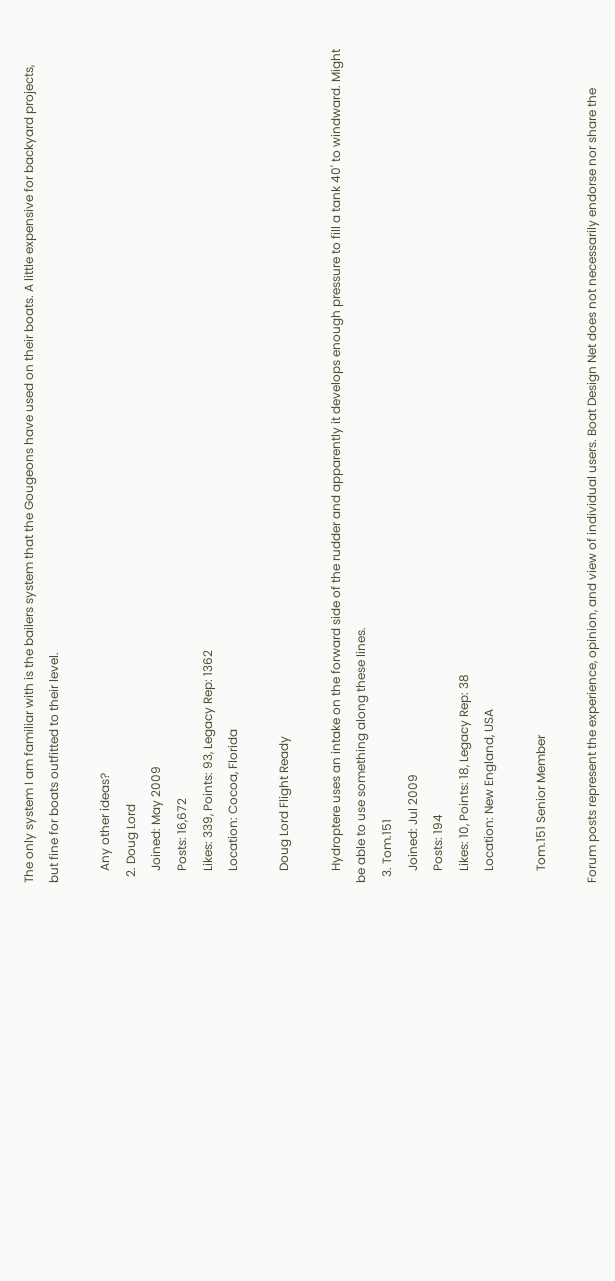The only system I am familiar with is the bailers system that the Gougeons have used on their boats. A little expensive for backyard projects, but fine for boats outfitted to their level.

    Any other ideas?
  2. Doug Lord
    Joined: May 2009
    Posts: 16,672
    Likes: 339, Points: 93, Legacy Rep: 1362
    Location: Cocoa, Florida

    Doug Lord Flight Ready

    Hydroptere uses an intake on the forward side of the rudder and apparently it develops enough pressure to fill a tank 40' to windward. Might be able to use something along these lines.
  3. Tom.151
    Joined: Jul 2009
    Posts: 194
    Likes: 10, Points: 18, Legacy Rep: 38
    Location: New England, USA

    Tom.151 Senior Member

Forum posts represent the experience, opinion, and view of individual users. Boat Design Net does not necessarily endorse nor share the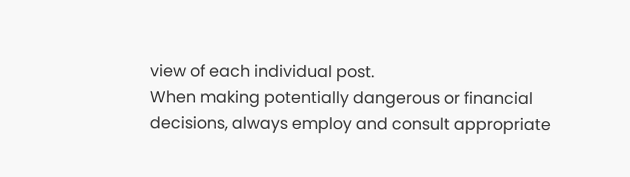view of each individual post.
When making potentially dangerous or financial decisions, always employ and consult appropriate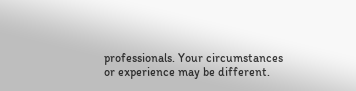professionals. Your circumstances or experience may be different.